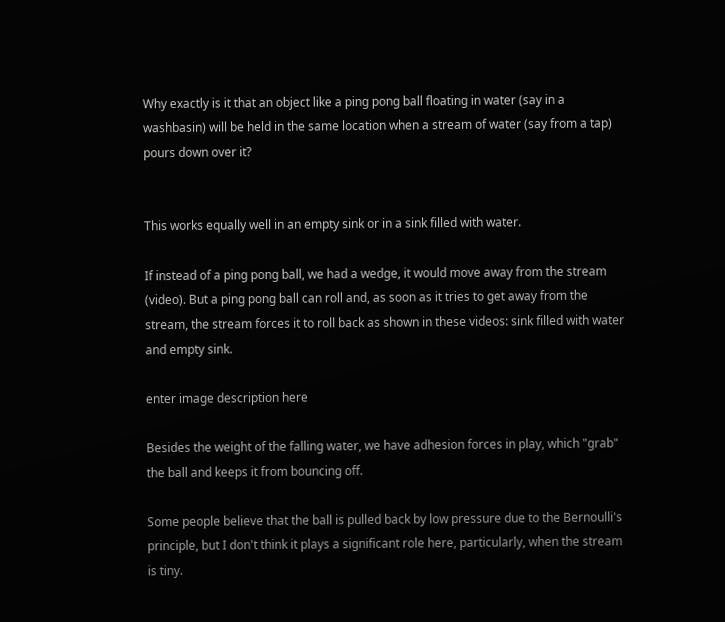Why exactly is it that an object like a ping pong ball floating in water (say in a washbasin) will be held in the same location when a stream of water (say from a tap) pours down over it?


This works equally well in an empty sink or in a sink filled with water.

If instead of a ping pong ball, we had a wedge, it would move away from the stream (video). But a ping pong ball can roll and, as soon as it tries to get away from the stream, the stream forces it to roll back as shown in these videos: sink filled with water and empty sink.

enter image description here

Besides the weight of the falling water, we have adhesion forces in play, which "grab" the ball and keeps it from bouncing off.

Some people believe that the ball is pulled back by low pressure due to the Bernoulli's principle, but I don't think it plays a significant role here, particularly, when the stream is tiny.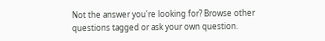Not the answer you're looking for? Browse other questions tagged or ask your own question.